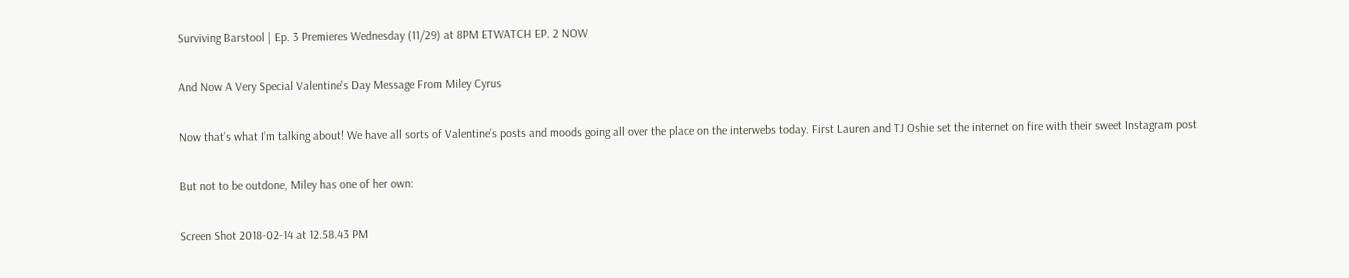Surviving Barstool | Ep. 3 Premieres Wednesday (11/29) at 8PM ETWATCH EP. 2 NOW

And Now A Very Special Valentine's Day Message From Miley Cyrus

Now that’s what I’m talking about! We have all sorts of Valentine’s posts and moods going all over the place on the interwebs today. First Lauren and TJ Oshie set the internet on fire with their sweet Instagram post

But not to be outdone, Miley has one of her own:

Screen Shot 2018-02-14 at 12.58.43 PM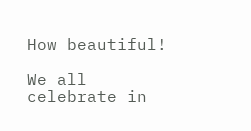How beautiful!

We all celebrate in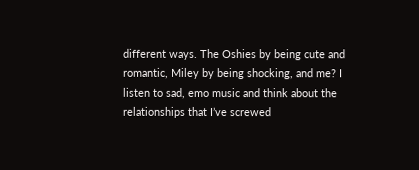different ways. The Oshies by being cute and romantic, Miley by being shocking, and me? I listen to sad, emo music and think about the relationships that I’ve screwed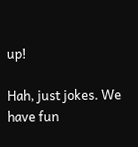up!

Hah, just jokes. We have fun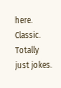here. Classic. Totally just jokes.